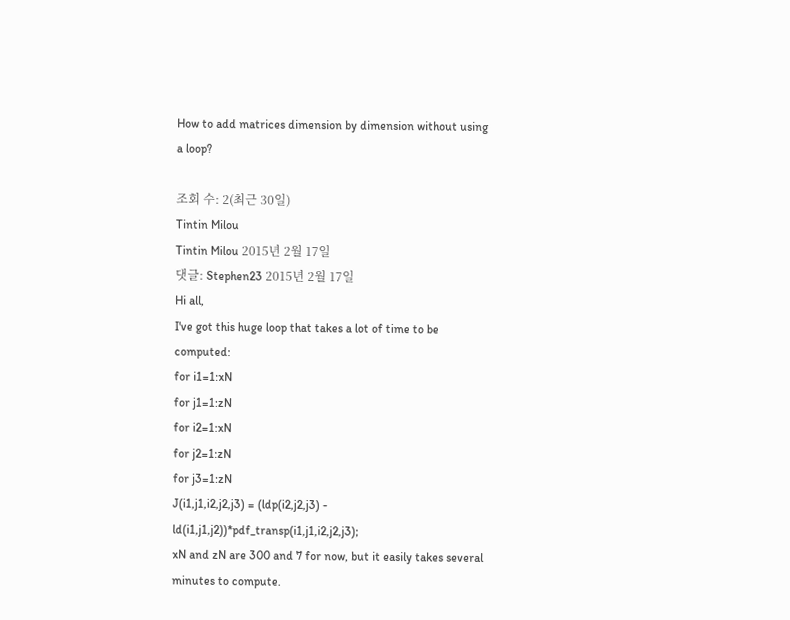How to add matrices dimension by dimension without using a loop?

조회 수: 2(최근 30일)
Tintin Milou
Tintin Milou 2015년 2월 17일
댓글: Stephen23 2015년 2월 17일
Hi all,
I've got this huge loop that takes a lot of time to be computed:
for i1=1:xN
for j1=1:zN
for i2=1:xN
for j2=1:zN
for j3=1:zN
J(i1,j1,i2,j2,j3) = (ldp(i2,j2,j3) - ld(i1,j1,j2))*pdf_transp(i1,j1,i2,j2,j3);
xN and zN are 300 and 7 for now, but it easily takes several minutes to compute.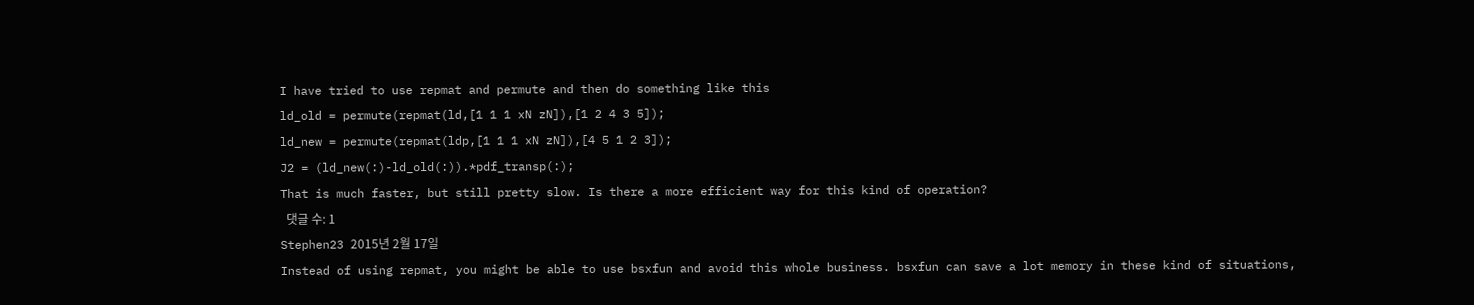I have tried to use repmat and permute and then do something like this
ld_old = permute(repmat(ld,[1 1 1 xN zN]),[1 2 4 3 5]);
ld_new = permute(repmat(ldp,[1 1 1 xN zN]),[4 5 1 2 3]);
J2 = (ld_new(:)-ld_old(:)).*pdf_transp(:);
That is much faster, but still pretty slow. Is there a more efficient way for this kind of operation?
  댓글 수: 1
Stephen23 2015년 2월 17일
Instead of using repmat, you might be able to use bsxfun and avoid this whole business. bsxfun can save a lot memory in these kind of situations,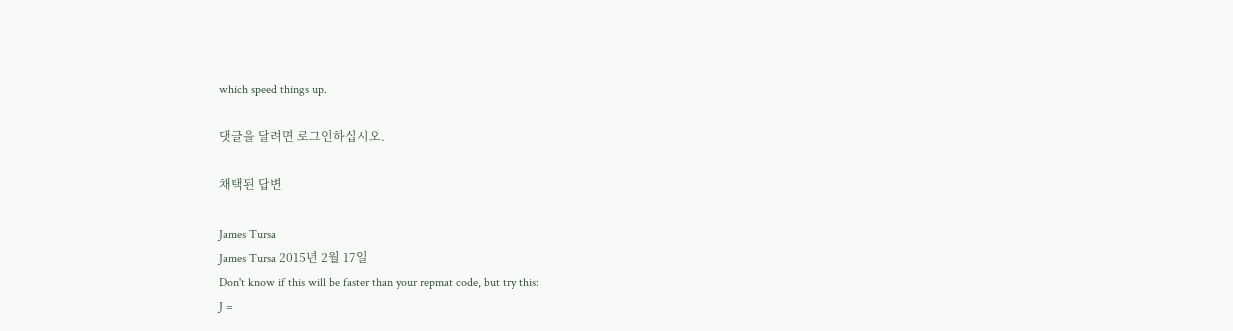which speed things up.

댓글을 달려면 로그인하십시오.

채택된 답변

James Tursa
James Tursa 2015년 2월 17일
Don't know if this will be faster than your repmat code, but try this:
J =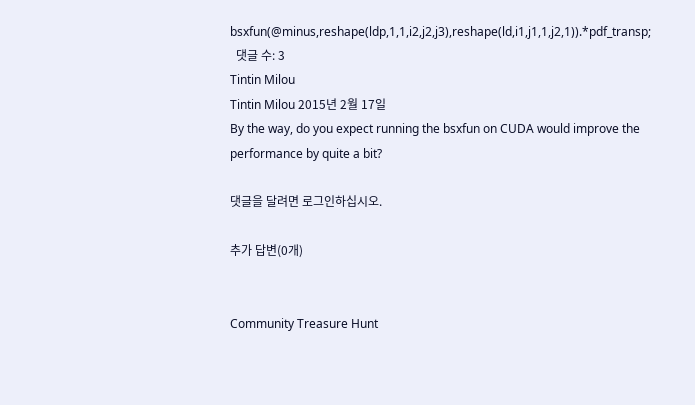bsxfun(@minus,reshape(ldp,1,1,i2,j2,j3),reshape(ld,i1,j1,1,j2,1)).*pdf_transp;
  댓글 수: 3
Tintin Milou
Tintin Milou 2015년 2월 17일
By the way, do you expect running the bsxfun on CUDA would improve the performance by quite a bit?

댓글을 달려면 로그인하십시오.

추가 답변(0개)


Community Treasure Hunt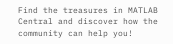Find the treasures in MATLAB Central and discover how the community can help you!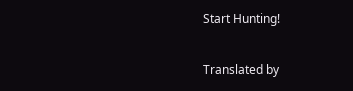Start Hunting!

Translated by